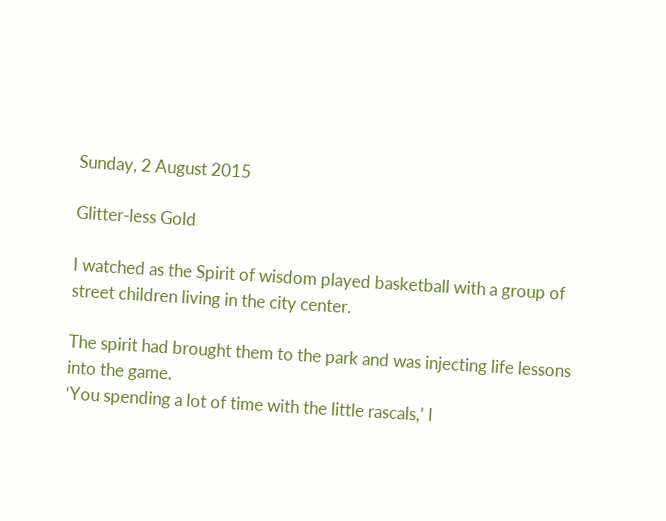Sunday, 2 August 2015

Glitter-less Gold

I watched as the Spirit of wisdom played basketball with a group of street children living in the city center.

The spirit had brought them to the park and was injecting life lessons into the game.
‘You spending a lot of time with the little rascals,’ I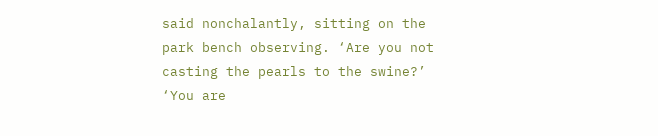said nonchalantly, sitting on the park bench observing. ‘Are you not casting the pearls to the swine?’
‘You are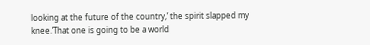looking at the future of the country,’ the spirit slapped my knee.’That one is going to be a world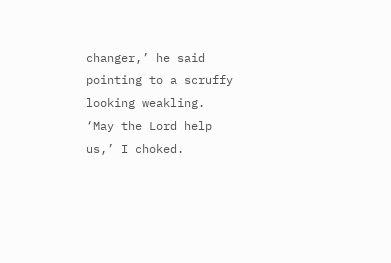changer,’ he said pointing to a scruffy looking weakling.
‘May the Lord help us,’ I choked.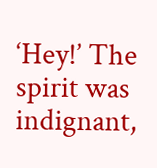‘Hey!’ The spirit was indignant,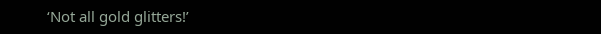‘Not all gold glitters!’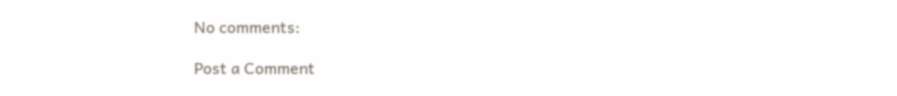No comments:

Post a Comment